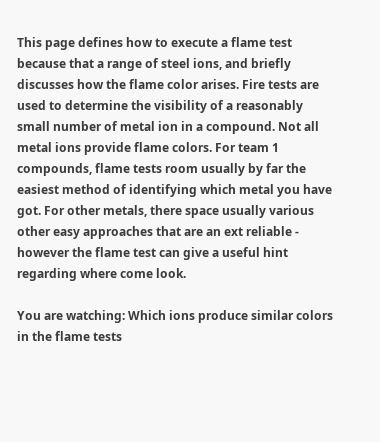This page defines how to execute a flame test because that a range of steel ions, and briefly discusses how the flame color arises. Fire tests are used to determine the visibility of a reasonably small number of metal ion in a compound. Not all metal ions provide flame colors. For team 1 compounds, flame tests room usually by far the easiest method of identifying which metal you have got. For other metals, there space usually various other easy approaches that are an ext reliable - however the flame test can give a useful hint regarding where come look.

You are watching: Which ions produce similar colors in the flame tests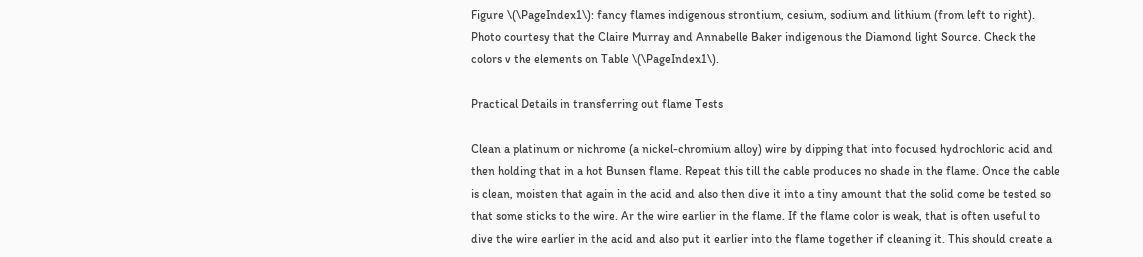Figure \(\PageIndex1\): fancy flames indigenous strontium, cesium, sodium and lithium (from left to right). Photo courtesy that the Claire Murray and Annabelle Baker indigenous the Diamond light Source. Check the colors v the elements on Table \(\PageIndex1\).

Practical Details in transferring out flame Tests

Clean a platinum or nichrome (a nickel-chromium alloy) wire by dipping that into focused hydrochloric acid and then holding that in a hot Bunsen flame. Repeat this till the cable produces no shade in the flame. Once the cable is clean, moisten that again in the acid and also then dive it into a tiny amount that the solid come be tested so that some sticks to the wire. Ar the wire earlier in the flame. If the flame color is weak, that is often useful to dive the wire earlier in the acid and also put it earlier into the flame together if cleaning it. This should create a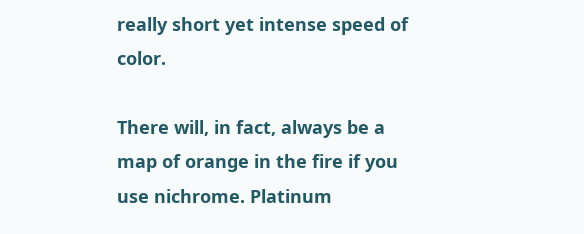really short yet intense speed of color.

There will, in fact, always be a map of orange in the fire if you use nichrome. Platinum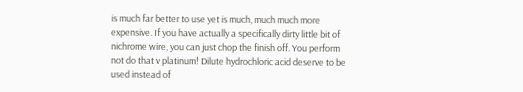is much far better to use yet is much, much much more expensive. If you have actually a specifically dirty little bit of nichrome wire, you can just chop the finish off. You perform not do that v platinum! Dilute hydrochloric acid deserve to be used instead of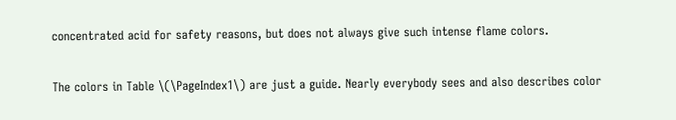concentrated acid for safety reasons, but does not always give such intense flame colors.

The colors in Table \(\PageIndex1\) are just a guide. Nearly everybody sees and also describes color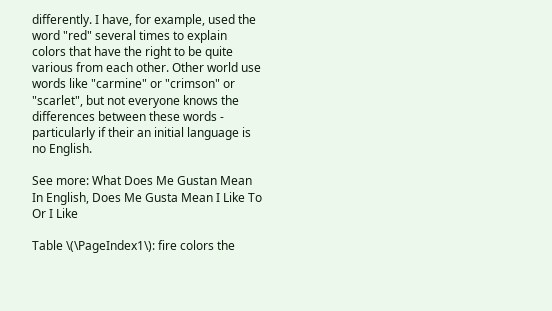differently. I have, for example, used the word "red" several times to explain colors that have the right to be quite various from each other. Other world use words like "carmine" or "crimson" or "scarlet", but not everyone knows the differences between these words - particularly if their an initial language is no English.

See more: What Does Me Gustan Mean In English, Does Me Gusta Mean I Like To Or I Like

Table \(\PageIndex1\): fire colors the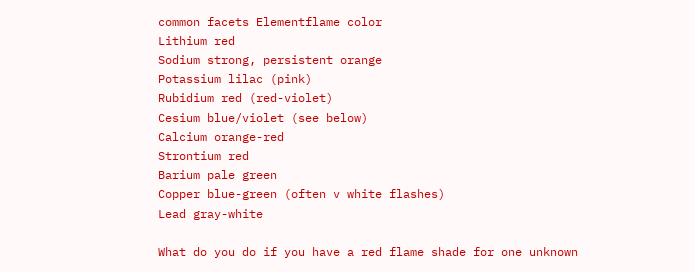common facets Elementflame color
Lithium red
Sodium strong, persistent orange
Potassium lilac (pink)
Rubidium red (red-violet)
Cesium blue/violet (see below)
Calcium orange-red
Strontium red
Barium pale green
Copper blue-green (often v white flashes)
Lead gray-white

What do you do if you have a red flame shade for one unknown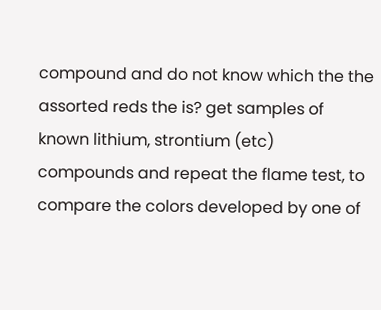compound and do not know which the the assorted reds the is? get samples of known lithium, strontium (etc) compounds and repeat the flame test, to compare the colors developed by one of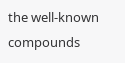the well-known compounds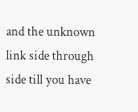and the unknown link side through side till you have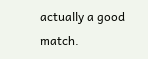actually a good match.